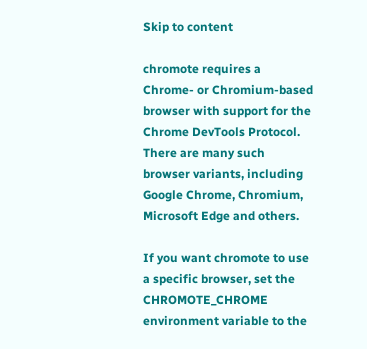Skip to content

chromote requires a Chrome- or Chromium-based browser with support for the Chrome DevTools Protocol. There are many such browser variants, including Google Chrome, Chromium, Microsoft Edge and others.

If you want chromote to use a specific browser, set the CHROMOTE_CHROME environment variable to the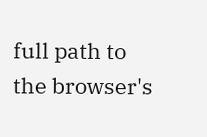full path to the browser's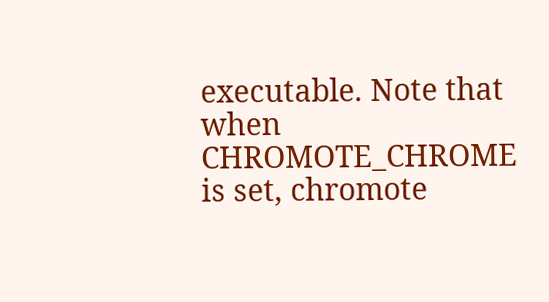executable. Note that when CHROMOTE_CHROME is set, chromote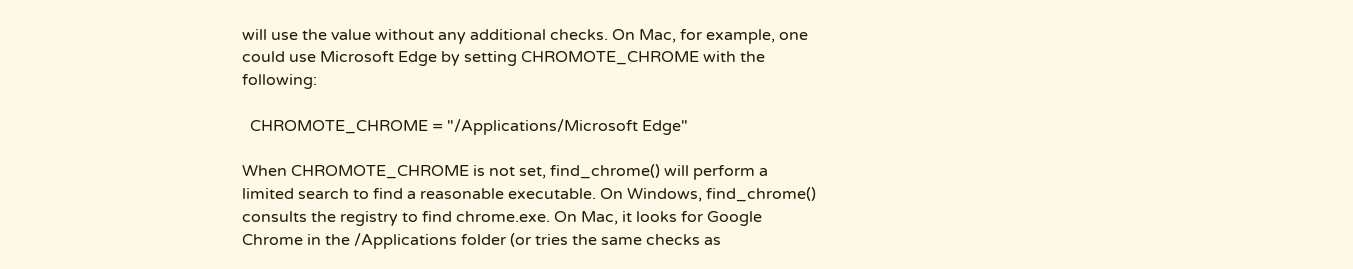will use the value without any additional checks. On Mac, for example, one could use Microsoft Edge by setting CHROMOTE_CHROME with the following:

  CHROMOTE_CHROME = "/Applications/Microsoft Edge"

When CHROMOTE_CHROME is not set, find_chrome() will perform a limited search to find a reasonable executable. On Windows, find_chrome() consults the registry to find chrome.exe. On Mac, it looks for Google Chrome in the /Applications folder (or tries the same checks as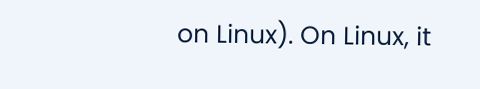on Linux). On Linux, it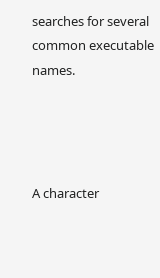searches for several common executable names.




A character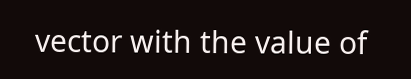vector with the value of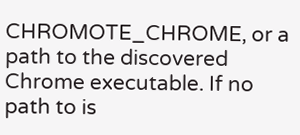CHROMOTE_CHROME, or a path to the discovered Chrome executable. If no path to is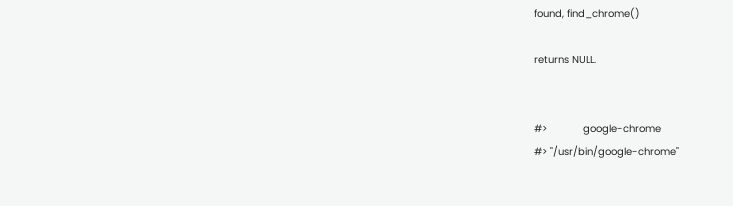found, find_chrome()

returns NULL.


#>            google-chrome
#> "/usr/bin/google-chrome"